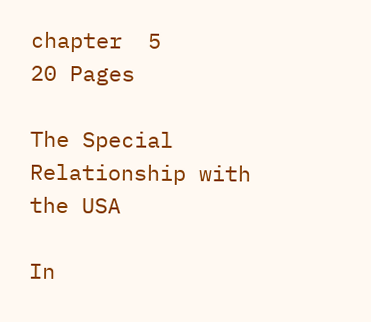chapter  5
20 Pages

The Special Relationship with the USA

In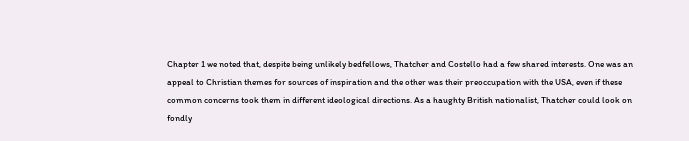Chapter 1 we noted that, despite being unlikely bedfellows, Thatcher and Costello had a few shared interests. One was an appeal to Christian themes for sources of inspiration and the other was their preoccupation with the USA, even if these common concerns took them in different ideological directions. As a haughty British nationalist, Thatcher could look on fondly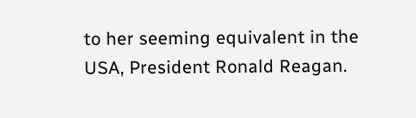to her seeming equivalent in the USA, President Ronald Reagan.